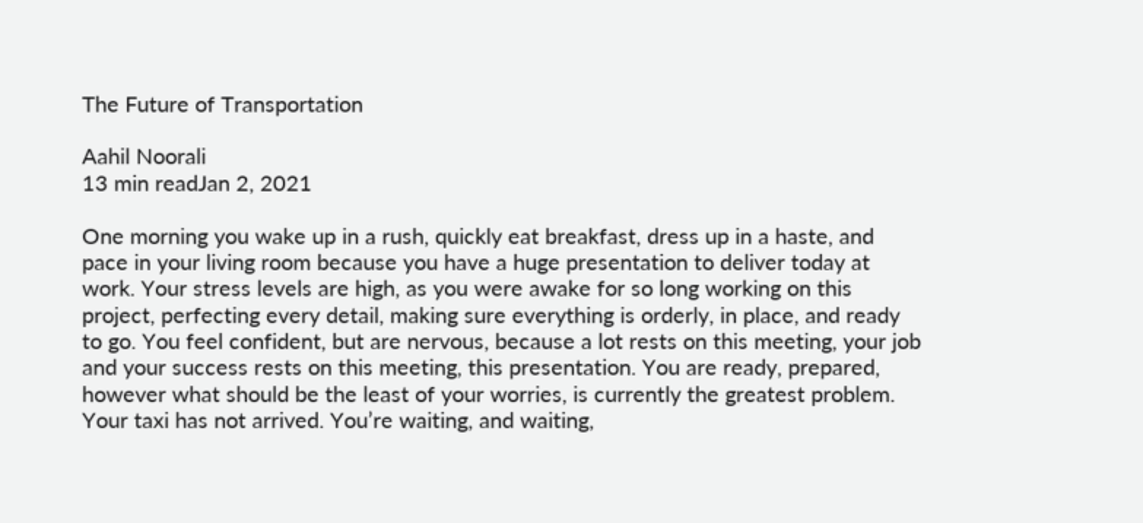The Future of Transportation

Aahil Noorali
13 min readJan 2, 2021

One morning you wake up in a rush, quickly eat breakfast, dress up in a haste, and pace in your living room because you have a huge presentation to deliver today at work. Your stress levels are high, as you were awake for so long working on this project, perfecting every detail, making sure everything is orderly, in place, and ready to go. You feel confident, but are nervous, because a lot rests on this meeting, your job and your success rests on this meeting, this presentation. You are ready, prepared, however what should be the least of your worries, is currently the greatest problem. Your taxi has not arrived. You’re waiting, and waiting,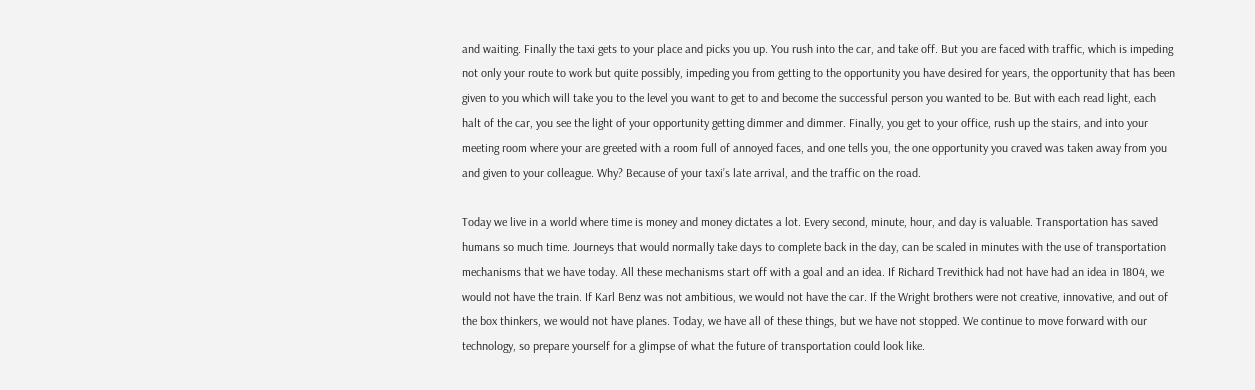and waiting. Finally the taxi gets to your place and picks you up. You rush into the car, and take off. But you are faced with traffic, which is impeding not only your route to work but quite possibly, impeding you from getting to the opportunity you have desired for years, the opportunity that has been given to you which will take you to the level you want to get to and become the successful person you wanted to be. But with each read light, each halt of the car, you see the light of your opportunity getting dimmer and dimmer. Finally, you get to your office, rush up the stairs, and into your meeting room where your are greeted with a room full of annoyed faces, and one tells you, the one opportunity you craved was taken away from you and given to your colleague. Why? Because of your taxi’s late arrival, and the traffic on the road.

Today we live in a world where time is money and money dictates a lot. Every second, minute, hour, and day is valuable. Transportation has saved humans so much time. Journeys that would normally take days to complete back in the day, can be scaled in minutes with the use of transportation mechanisms that we have today. All these mechanisms start off with a goal and an idea. If Richard Trevithick had not have had an idea in 1804, we would not have the train. If Karl Benz was not ambitious, we would not have the car. If the Wright brothers were not creative, innovative, and out of the box thinkers, we would not have planes. Today, we have all of these things, but we have not stopped. We continue to move forward with our technology, so prepare yourself for a glimpse of what the future of transportation could look like.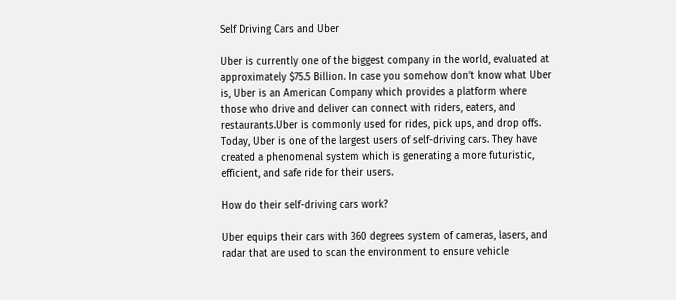Self Driving Cars and Uber

Uber is currently one of the biggest company in the world, evaluated at approximately $75.5 Billion. In case you somehow don’t know what Uber is, Uber is an American Company which provides a platform where those who drive and deliver can connect with riders, eaters, and restaurants.Uber is commonly used for rides, pick ups, and drop offs. Today, Uber is one of the largest users of self-driving cars. They have created a phenomenal system which is generating a more futuristic, efficient, and safe ride for their users.

How do their self-driving cars work?

Uber equips their cars with 360 degrees system of cameras, lasers, and radar that are used to scan the environment to ensure vehicle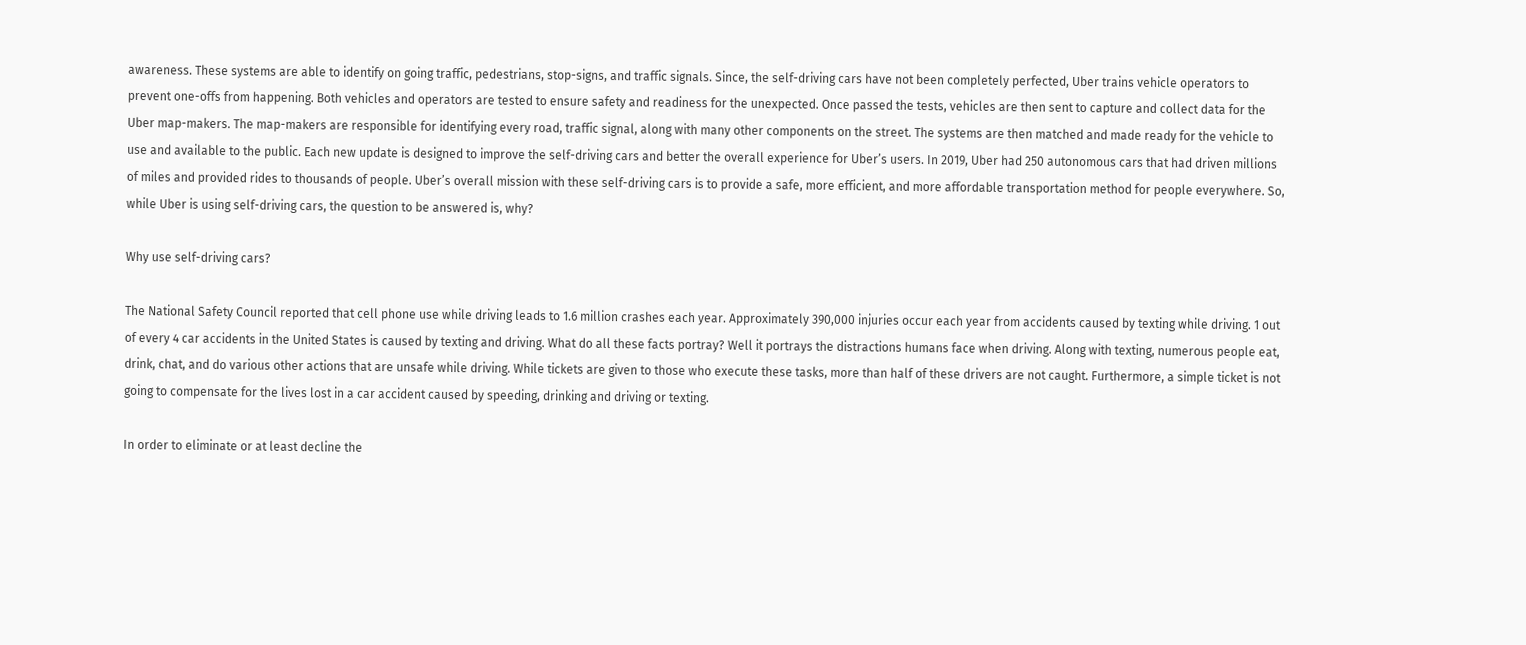awareness. These systems are able to identify on going traffic, pedestrians, stop-signs, and traffic signals. Since, the self-driving cars have not been completely perfected, Uber trains vehicle operators to prevent one-offs from happening. Both vehicles and operators are tested to ensure safety and readiness for the unexpected. Once passed the tests, vehicles are then sent to capture and collect data for the Uber map-makers. The map-makers are responsible for identifying every road, traffic signal, along with many other components on the street. The systems are then matched and made ready for the vehicle to use and available to the public. Each new update is designed to improve the self-driving cars and better the overall experience for Uber’s users. In 2019, Uber had 250 autonomous cars that had driven millions of miles and provided rides to thousands of people. Uber’s overall mission with these self-driving cars is to provide a safe, more efficient, and more affordable transportation method for people everywhere. So, while Uber is using self-driving cars, the question to be answered is, why?

Why use self-driving cars?

The National Safety Council reported that cell phone use while driving leads to 1.6 million crashes each year. Approximately 390,000 injuries occur each year from accidents caused by texting while driving. 1 out of every 4 car accidents in the United States is caused by texting and driving. What do all these facts portray? Well it portrays the distractions humans face when driving. Along with texting, numerous people eat, drink, chat, and do various other actions that are unsafe while driving. While tickets are given to those who execute these tasks, more than half of these drivers are not caught. Furthermore, a simple ticket is not going to compensate for the lives lost in a car accident caused by speeding, drinking and driving or texting.

In order to eliminate or at least decline the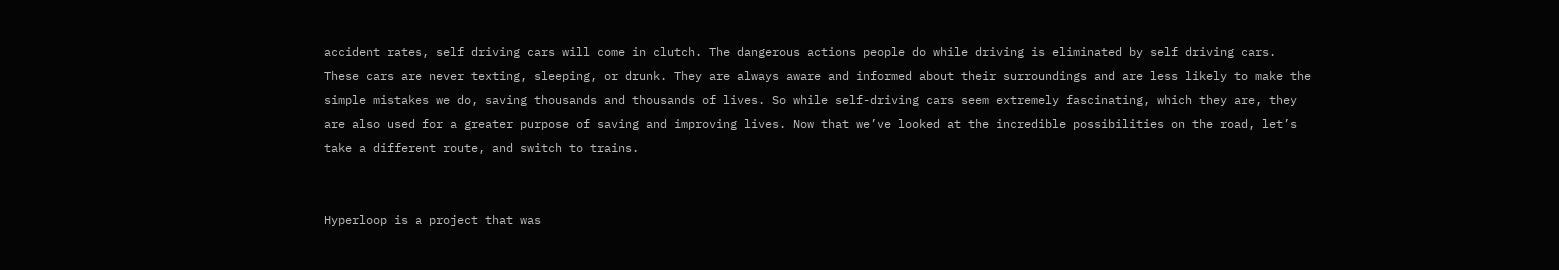accident rates, self driving cars will come in clutch. The dangerous actions people do while driving is eliminated by self driving cars. These cars are never texting, sleeping, or drunk. They are always aware and informed about their surroundings and are less likely to make the simple mistakes we do, saving thousands and thousands of lives. So while self-driving cars seem extremely fascinating, which they are, they are also used for a greater purpose of saving and improving lives. Now that we’ve looked at the incredible possibilities on the road, let’s take a different route, and switch to trains.


Hyperloop is a project that was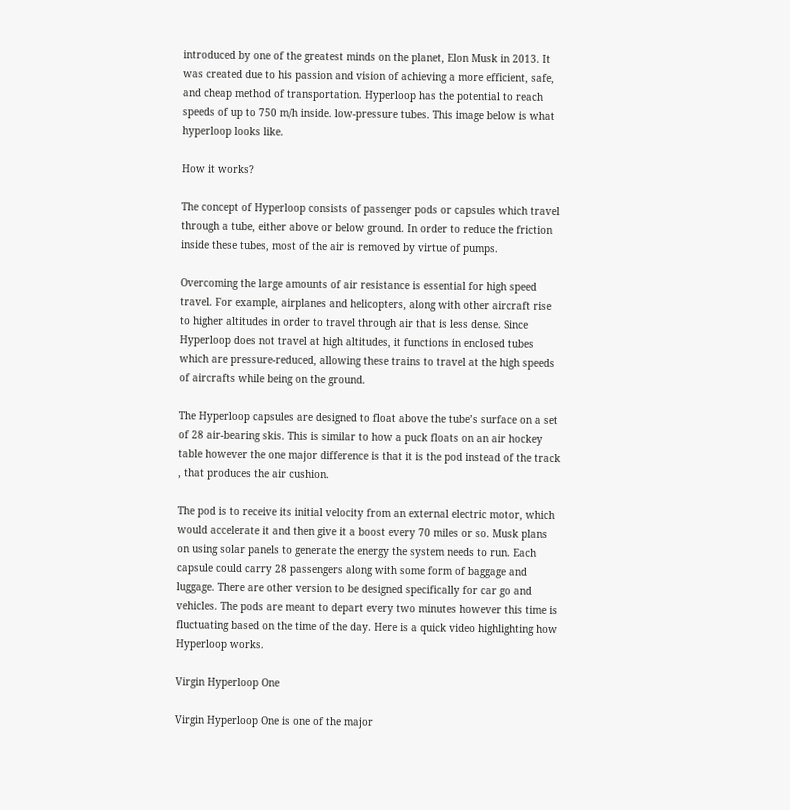introduced by one of the greatest minds on the planet, Elon Musk in 2013. It was created due to his passion and vision of achieving a more efficient, safe, and cheap method of transportation. Hyperloop has the potential to reach speeds of up to 750 m/h inside. low-pressure tubes. This image below is what hyperloop looks like.

How it works?

The concept of Hyperloop consists of passenger pods or capsules which travel through a tube, either above or below ground. In order to reduce the friction inside these tubes, most of the air is removed by virtue of pumps.

Overcoming the large amounts of air resistance is essential for high speed travel. For example, airplanes and helicopters, along with other aircraft rise to higher altitudes in order to travel through air that is less dense. Since Hyperloop does not travel at high altitudes, it functions in enclosed tubes which are pressure-reduced, allowing these trains to travel at the high speeds of aircrafts while being on the ground.

The Hyperloop capsules are designed to float above the tube’s surface on a set of 28 air-bearing skis. This is similar to how a puck floats on an air hockey table however the one major difference is that it is the pod instead of the track , that produces the air cushion.

The pod is to receive its initial velocity from an external electric motor, which would accelerate it and then give it a boost every 70 miles or so. Musk plans on using solar panels to generate the energy the system needs to run. Each capsule could carry 28 passengers along with some form of baggage and luggage. There are other version to be designed specifically for car go and vehicles. The pods are meant to depart every two minutes however this time is fluctuating based on the time of the day. Here is a quick video highlighting how Hyperloop works.

Virgin Hyperloop One

Virgin Hyperloop One is one of the major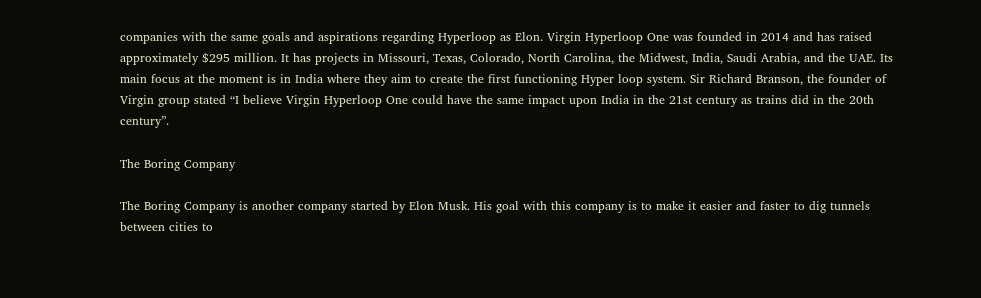companies with the same goals and aspirations regarding Hyperloop as Elon. Virgin Hyperloop One was founded in 2014 and has raised approximately $295 million. It has projects in Missouri, Texas, Colorado, North Carolina, the Midwest, India, Saudi Arabia, and the UAE. Its main focus at the moment is in India where they aim to create the first functioning Hyper loop system. Sir Richard Branson, the founder of Virgin group stated “I believe Virgin Hyperloop One could have the same impact upon India in the 21st century as trains did in the 20th century”.

The Boring Company

The Boring Company is another company started by Elon Musk. His goal with this company is to make it easier and faster to dig tunnels between cities to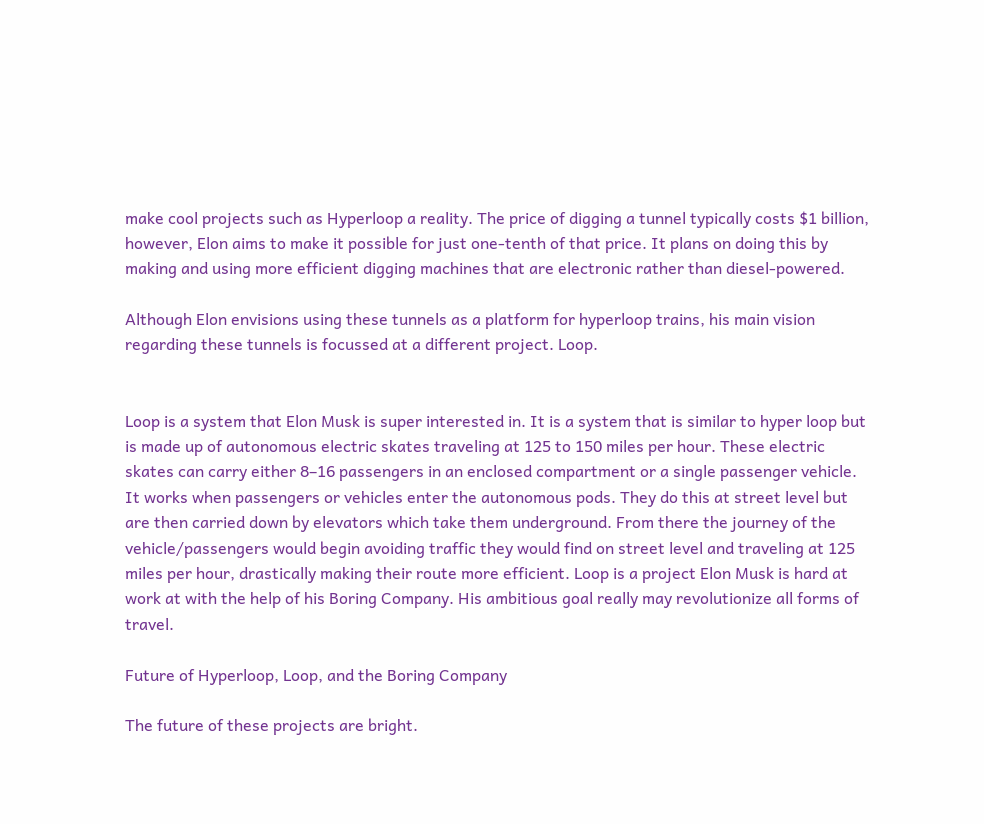make cool projects such as Hyperloop a reality. The price of digging a tunnel typically costs $1 billion, however, Elon aims to make it possible for just one-tenth of that price. It plans on doing this by making and using more efficient digging machines that are electronic rather than diesel-powered.

Although Elon envisions using these tunnels as a platform for hyperloop trains, his main vision regarding these tunnels is focussed at a different project. Loop.


Loop is a system that Elon Musk is super interested in. It is a system that is similar to hyper loop but is made up of autonomous electric skates traveling at 125 to 150 miles per hour. These electric skates can carry either 8–16 passengers in an enclosed compartment or a single passenger vehicle. It works when passengers or vehicles enter the autonomous pods. They do this at street level but are then carried down by elevators which take them underground. From there the journey of the vehicle/passengers would begin avoiding traffic they would find on street level and traveling at 125 miles per hour, drastically making their route more efficient. Loop is a project Elon Musk is hard at work at with the help of his Boring Company. His ambitious goal really may revolutionize all forms of travel.

Future of Hyperloop, Loop, and the Boring Company

The future of these projects are bright.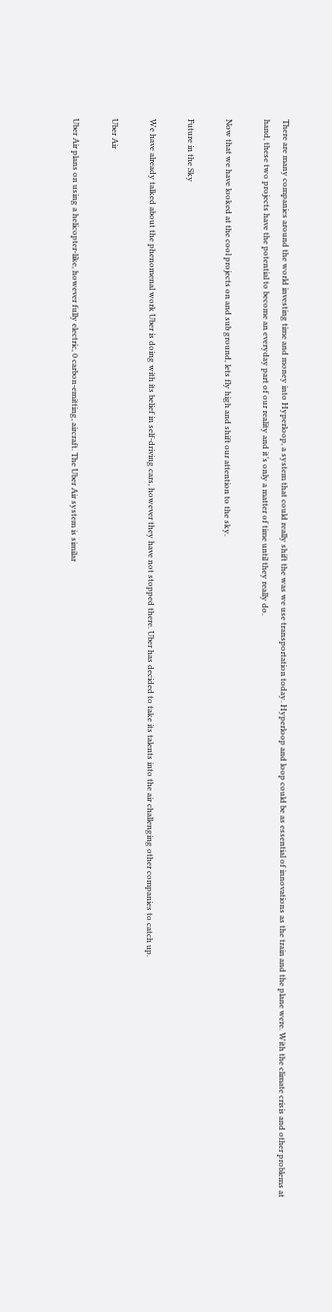There are many companies around the world investing time and money into Hyperloop, a system that could really shift the was we use transportation today. Hyperloop and loop could be as essential of innovations as the train and the plane were. With the climate crisis and other problems at hand, these two projects have the potential to become an everyday part of our reality and it’s only a matter of time until they really do.

Now that we have looked at the cool projects on and sub ground, lets fly high and shift our attention to the sky.

Future in the Sky

We have already talked about the phenomenal work Uber is doing with its belief in self-driving cars, however they have not stopped there. Uber has decided to take its talents into the air challenging other companies to catch up.

Uber Air

Uber Air plans on using a helicopter-like, however fully electric, 0 carbon-emitting, aircraft. The Uber Air system is similar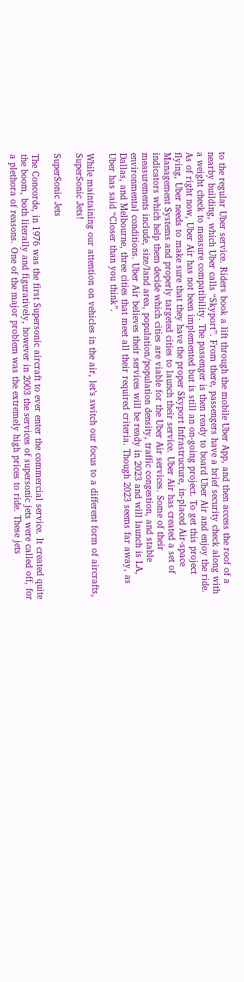to the regular Uber service. Riders book a lift through the mobile Uber App, and then access the roof of a nearby building, which Uber calls “Skyport”. From there, passengers have a brief security check along with a weight check to measure compatibility. The passenger is then ready to board Uber Air and enjoy the ride. As of right now, Uber Air has not been implemented but is still an on-going project. To get this project flying, Uber needs to make sure that they have the proper Skyport Infrastructure, in-placed Air-space Management Systems and properly targeted cities to launch their service. Uber Air has created a set of indicators which help them decide which cities are viable for the Uber Air services. Some of their measurements include, size/land area, population/population density, traffic congestion, and stable environmental conditions. Uber Air believes their services will be ready in 2023 and will launch is LA, Dallas, and Melbourne, three cities that meet all their required criteria. Though 2023 seems far away, as Uber has said “Closer than you think”.

While maintaining our attention on vehicles in the air, let’s switch our focus to a different form of aircrafts, SuperSonic Jets!

SuperSonic Jets

The Concorde, in 1976 was the first Supersonic aircraft to ever enter the commercial service. It created quite the boom, both literally and figuratively, however in 2003 the services of supersonic jets were called off, for a plethora of reasons. One of the major problem was the extremely high prices to ride. These jets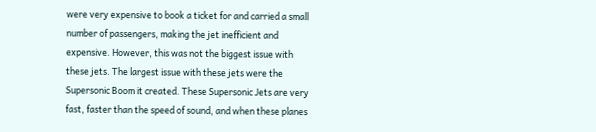were very expensive to book a ticket for and carried a small number of passengers, making the jet inefficient and expensive. However, this was not the biggest issue with these jets. The largest issue with these jets were the Supersonic Boom it created. These Supersonic Jets are very fast, faster than the speed of sound, and when these planes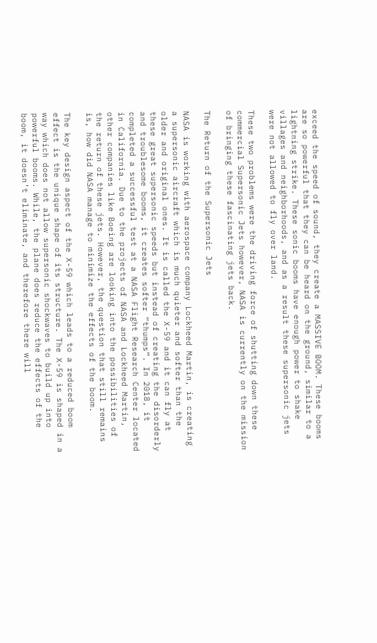exceed the speed of sound, they create a MASSIVE BOOM. These booms are so powerful that they can be heard on the ground, similar to a lightning strike. These sonic booms have enough power to shake villages and neighborhoods, and as a result these supersonic jets were not allowed to fly over land.

These two problems were the driving force of shutting down these commercial Supersonic Jets however, NASA is currently on the mission of bringing these fascinating jets back.

The Return of the Supersonic Jets

NASA is working with aerospace company Lockheed Martin, is creating a supersonic aircraft which is much quieter and softer than the older and original ones. It is called the X-59 and it can fly at these great supersonic speeds but instead of creating the disorderly and troublesome booms, it creates softer “thumps”. In 2018, it completed a successful test at a NASA Flight Research Center located in California. Due to the projects of NASA and Lockheed Martin, other companies like Boeing are looking into the possibilities of the return of these jets. However, the question that still remains is, how did NASA manage to minimize the effects of the boom.

The key design aspect of the X-59 which leads to a reduced boom effect is the unique shape of its structure. The X-59 is shaped in a way which does not allow supersonic shockwaves to build up into powerful booms. While, the plane does reduce the effects of the boom, it doesn’t eliminate, and therefore there will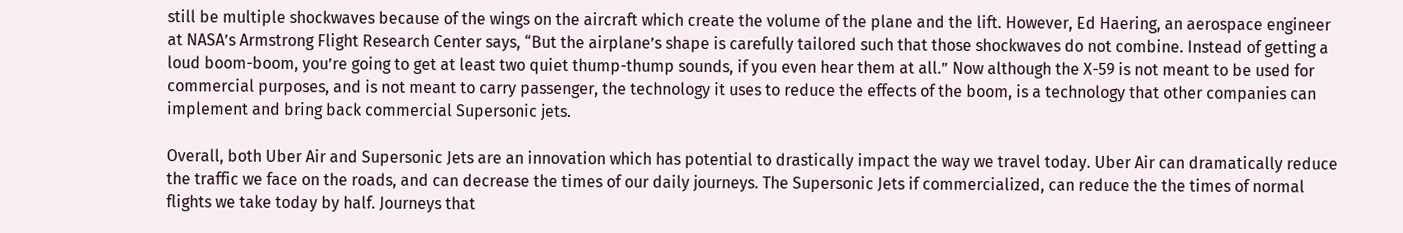still be multiple shockwaves because of the wings on the aircraft which create the volume of the plane and the lift. However, Ed Haering, an aerospace engineer at NASA’s Armstrong Flight Research Center says, “But the airplane’s shape is carefully tailored such that those shockwaves do not combine. Instead of getting a loud boom-boom, you’re going to get at least two quiet thump-thump sounds, if you even hear them at all.” Now although the X-59 is not meant to be used for commercial purposes, and is not meant to carry passenger, the technology it uses to reduce the effects of the boom, is a technology that other companies can implement and bring back commercial Supersonic jets.

Overall, both Uber Air and Supersonic Jets are an innovation which has potential to drastically impact the way we travel today. Uber Air can dramatically reduce the traffic we face on the roads, and can decrease the times of our daily journeys. The Supersonic Jets if commercialized, can reduce the the times of normal flights we take today by half. Journeys that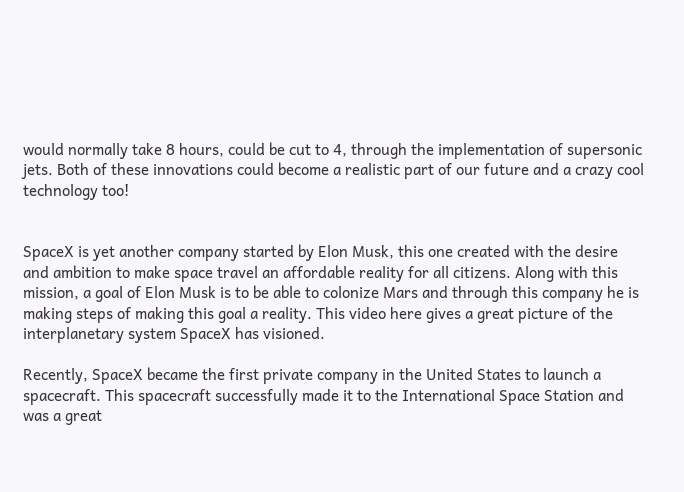would normally take 8 hours, could be cut to 4, through the implementation of supersonic jets. Both of these innovations could become a realistic part of our future and a crazy cool technology too!


SpaceX is yet another company started by Elon Musk, this one created with the desire and ambition to make space travel an affordable reality for all citizens. Along with this mission, a goal of Elon Musk is to be able to colonize Mars and through this company he is making steps of making this goal a reality. This video here gives a great picture of the interplanetary system SpaceX has visioned.

Recently, SpaceX became the first private company in the United States to launch a spacecraft. This spacecraft successfully made it to the International Space Station and was a great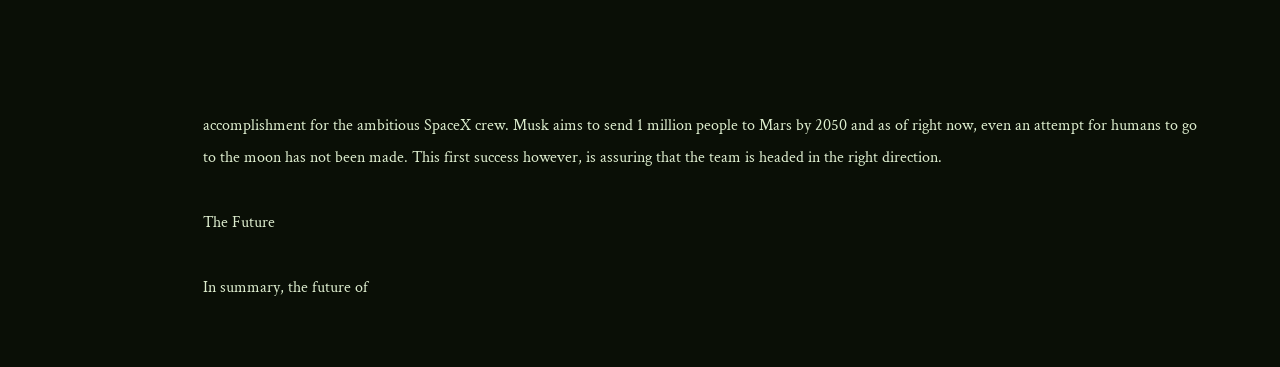accomplishment for the ambitious SpaceX crew. Musk aims to send 1 million people to Mars by 2050 and as of right now, even an attempt for humans to go to the moon has not been made. This first success however, is assuring that the team is headed in the right direction.

The Future

In summary, the future of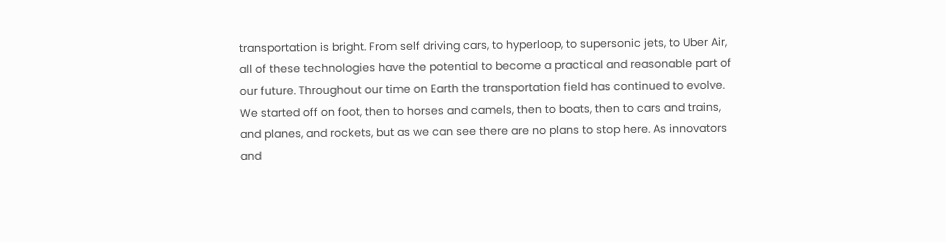transportation is bright. From self driving cars, to hyperloop, to supersonic jets, to Uber Air, all of these technologies have the potential to become a practical and reasonable part of our future. Throughout our time on Earth the transportation field has continued to evolve. We started off on foot, then to horses and camels, then to boats, then to cars and trains, and planes, and rockets, but as we can see there are no plans to stop here. As innovators and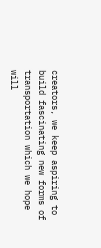creators, we keep aspiring to build fascinating new forms of transportation which we hope will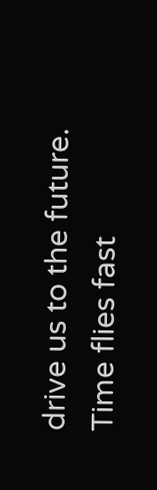drive us to the future. Time flies fast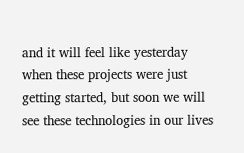and it will feel like yesterday when these projects were just getting started, but soon we will see these technologies in our lives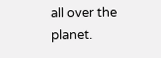all over the planet.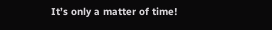It’s only a matter of time!